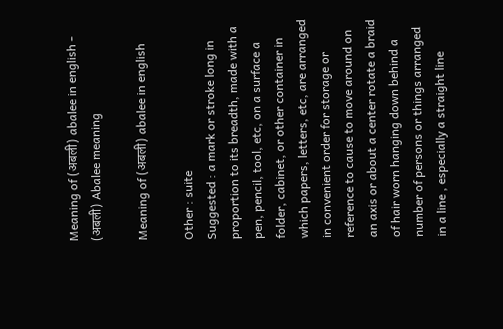Meaning of (अबली) abalee in english - (अबली) Abalee meaning

Meaning of (अबली) abalee in english

Other : suite
Suggested : a mark or stroke long in proportion to its breadth, made with a pen, pencil, tool, etc, on a surface a folder, cabinet, or other container in which papers, letters, etc, are arranged in convenient order for storage or reference to cause to move around on an axis or about a center rotate a braid of hair worn hanging down behind a number of persons or things arranged in a line , especially a straight line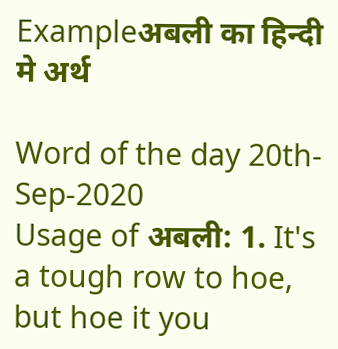Exampleअबली का हिन्दी मे अर्थ

Word of the day 20th-Sep-2020
Usage of अबली: 1. It's a tough row to hoe, but hoe it you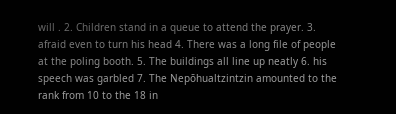will . 2. Children stand in a queue to attend the prayer. 3. afraid even to turn his head 4. There was a long file of people at the poling booth. 5. The buildings all line up neatly 6. his speech was garbled 7. The Nepōhualtzintzin amounted to the rank from 10 to the 18 in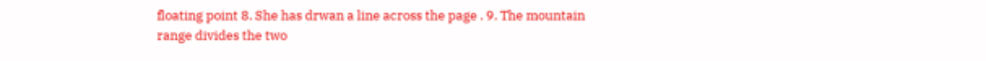floating point 8. She has drwan a line across the page . 9. The mountain range divides the two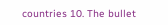countries 10. The bullet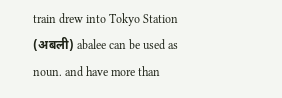train drew into Tokyo Station
(अबली) abalee can be used as noun. and have more than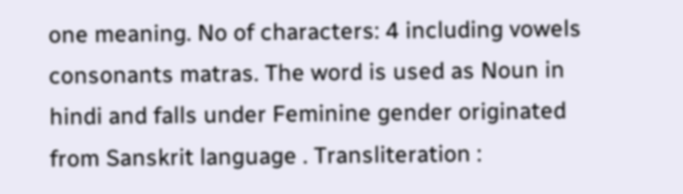one meaning. No of characters: 4 including vowels consonants matras. The word is used as Noun in hindi and falls under Feminine gender originated from Sanskrit language . Transliteration :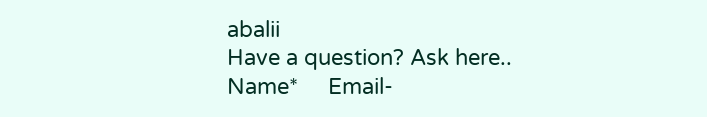abalii
Have a question? Ask here..
Name*     Email-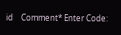id    Comment* Enter Code: